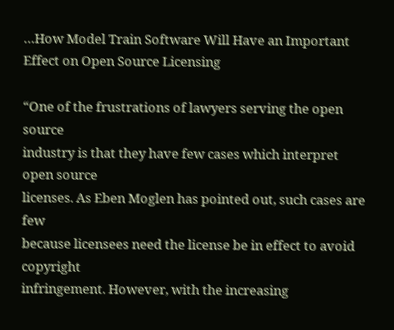…How Model Train Software Will Have an Important Effect on Open Source Licensing

“One of the frustrations of lawyers serving the open source
industry is that they have few cases which interpret open source
licenses. As Eben Moglen has pointed out, such cases are few
because licensees need the license be in effect to avoid copyright
infringement. However, with the increasing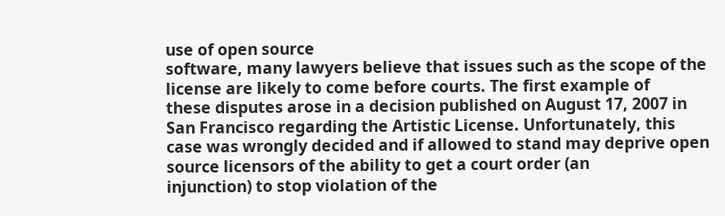use of open source
software, many lawyers believe that issues such as the scope of the
license are likely to come before courts. The first example of
these disputes arose in a decision published on August 17, 2007 in
San Francisco regarding the Artistic License. Unfortunately, this
case was wrongly decided and if allowed to stand may deprive open
source licensors of the ability to get a court order (an
injunction) to stop violation of the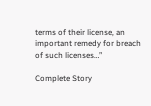terms of their license, an
important remedy for breach of such licenses…”

Complete Story